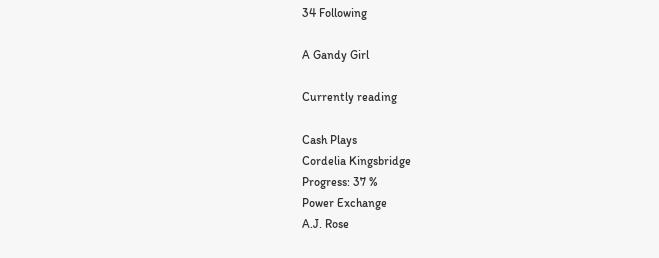34 Following

A Gandy Girl

Currently reading

Cash Plays
Cordelia Kingsbridge
Progress: 37 %
Power Exchange
A.J. Rose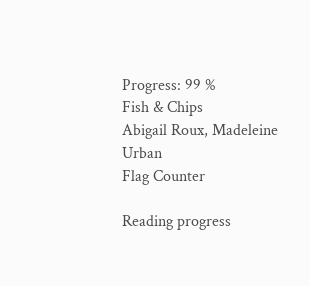Progress: 99 %
Fish & Chips
Abigail Roux, Madeleine Urban
Flag Counter

Reading progress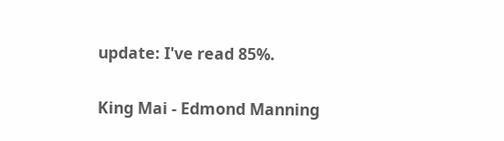update: I've read 85%.

King Mai - Edmond Manning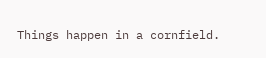Things happen in a cornfield.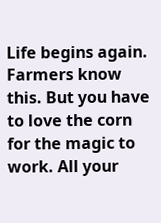Life begins again. Farmers know this. But you have to love the corn for the magic to work. All your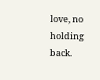love, no holding back.